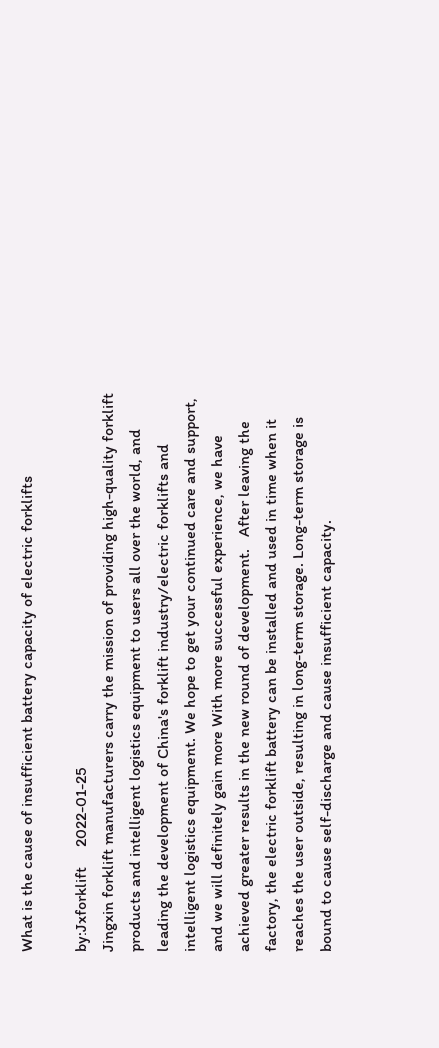What is the cause of insufficient battery capacity of electric forklifts

by:Jxforklift     2022-01-25
Jingxin forklift manufacturers carry the mission of providing high-quality forklift products and intelligent logistics equipment to users all over the world, and leading the development of China's forklift industry/electric forklifts and intelligent logistics equipment. We hope to get your continued care and support, and we will definitely gain more With more successful experience, we have achieved greater results in the new round of development.   After leaving the factory, the electric forklift battery can be installed and used in time when it reaches the user outside, resulting in long-term storage. Long-term storage is bound to cause self-discharge and cause insufficient capacity.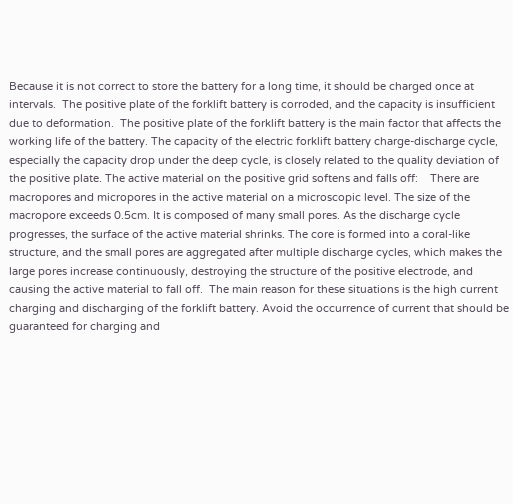Because it is not correct to store the battery for a long time, it should be charged once at intervals.  The positive plate of the forklift battery is corroded, and the capacity is insufficient due to deformation.  The positive plate of the forklift battery is the main factor that affects the working life of the battery. The capacity of the electric forklift battery charge-discharge cycle, especially the capacity drop under the deep cycle, is closely related to the quality deviation of the positive plate. The active material on the positive grid softens and falls off:    There are macropores and micropores in the active material on a microscopic level. The size of the macropore exceeds 0.5cm. It is composed of many small pores. As the discharge cycle progresses, the surface of the active material shrinks. The core is formed into a coral-like structure, and the small pores are aggregated after multiple discharge cycles, which makes the large pores increase continuously, destroying the structure of the positive electrode, and causing the active material to fall off.  The main reason for these situations is the high current charging and discharging of the forklift battery. Avoid the occurrence of current that should be guaranteed for charging and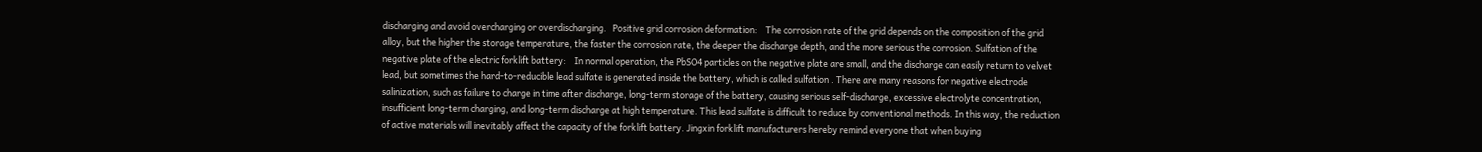discharging and avoid overcharging or overdischarging.   Positive grid corrosion deformation:    The corrosion rate of the grid depends on the composition of the grid alloy, but the higher the storage temperature, the faster the corrosion rate, the deeper the discharge depth, and the more serious the corrosion. Sulfation of the negative plate of the electric forklift battery:    In normal operation, the PbSO4 particles on the negative plate are small, and the discharge can easily return to velvet lead, but sometimes the hard-to-reducible lead sulfate is generated inside the battery, which is called sulfation . There are many reasons for negative electrode salinization, such as failure to charge in time after discharge, long-term storage of the battery, causing serious self-discharge, excessive electrolyte concentration, insufficient long-term charging, and long-term discharge at high temperature. This lead sulfate is difficult to reduce by conventional methods. In this way, the reduction of active materials will inevitably affect the capacity of the forklift battery. Jingxin forklift manufacturers hereby remind everyone that when buying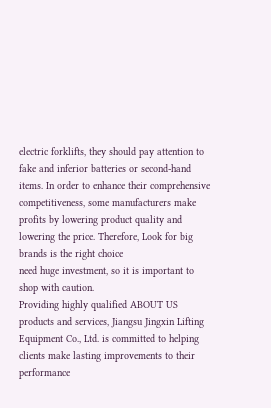electric forklifts, they should pay attention to fake and inferior batteries or second-hand items. In order to enhance their comprehensive competitiveness, some manufacturers make profits by lowering product quality and lowering the price. Therefore, Look for big brands is the right choice
need huge investment, so it is important to shop with caution.
Providing highly qualified ABOUT US products and services, Jiangsu Jingxin Lifting Equipment Co., Ltd. is committed to helping clients make lasting improvements to their performance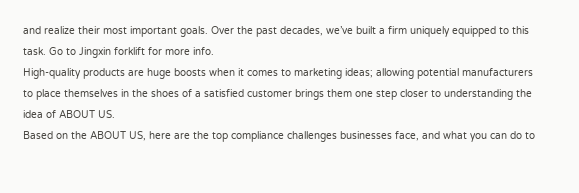and realize their most important goals. Over the past decades, we’ve built a firm uniquely equipped to this task. Go to Jingxin forklift for more info.
High-quality products are huge boosts when it comes to marketing ideas; allowing potential manufacturers to place themselves in the shoes of a satisfied customer brings them one step closer to understanding the idea of ABOUT US.
Based on the ABOUT US, here are the top compliance challenges businesses face, and what you can do to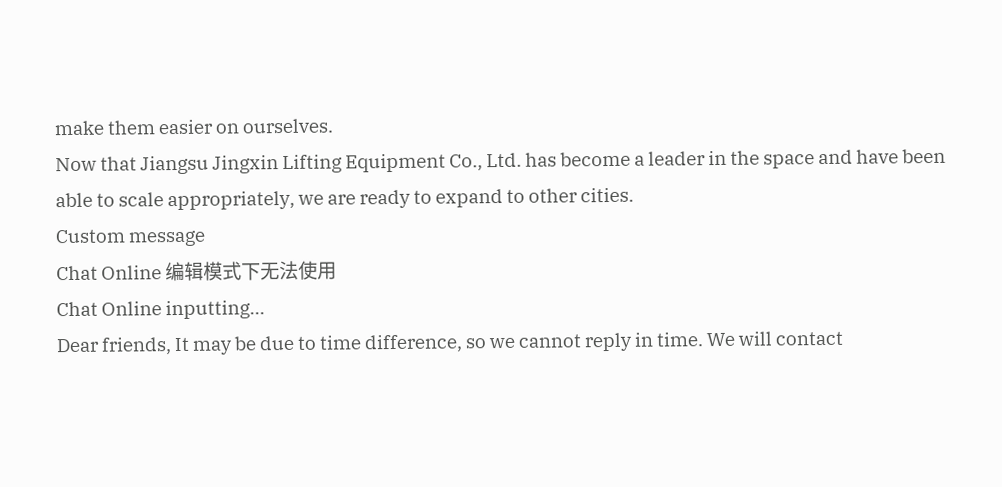make them easier on ourselves.
Now that Jiangsu Jingxin Lifting Equipment Co., Ltd. has become a leader in the space and have been able to scale appropriately, we are ready to expand to other cities.
Custom message
Chat Online 编辑模式下无法使用
Chat Online inputting...
Dear friends, It may be due to time difference, so we cannot reply in time. We will contact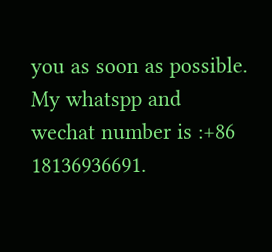you as soon as possible. My whatspp and wechat number is :+86 18136936691.